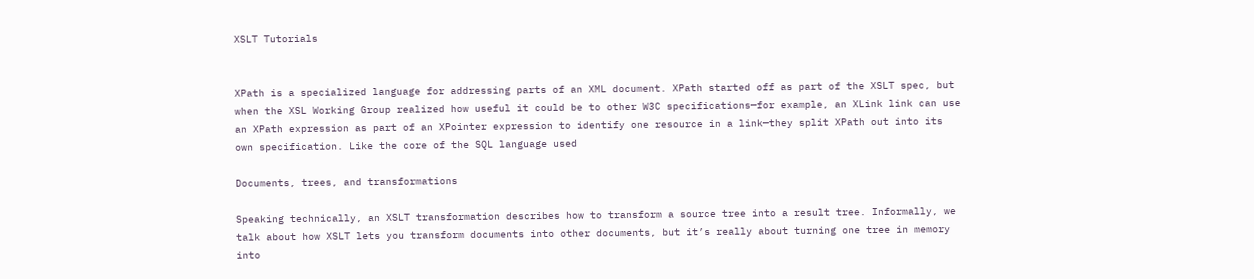XSLT Tutorials


XPath is a specialized language for addressing parts of an XML document. XPath started off as part of the XSLT spec, but when the XSL Working Group realized how useful it could be to other W3C specifications—for example, an XLink link can use an XPath expression as part of an XPointer expression to identify one resource in a link—they split XPath out into its own specification. Like the core of the SQL language used

Documents, trees, and transformations

Speaking technically, an XSLT transformation describes how to transform a source tree into a result tree. Informally, we talk about how XSLT lets you transform documents into other documents, but it’s really about turning one tree in memory into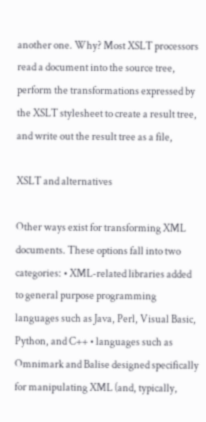another one. Why? Most XSLT processors read a document into the source tree, perform the transformations expressed by the XSLT stylesheet to create a result tree, and write out the result tree as a file,

XSLT and alternatives

Other ways exist for transforming XML documents. These options fall into two categories: • XML-related libraries added to general purpose programming languages such as Java, Perl, Visual Basic, Python, and C++ • languages such as Omnimark and Balise designed specifically for manipulating XML (and, typically,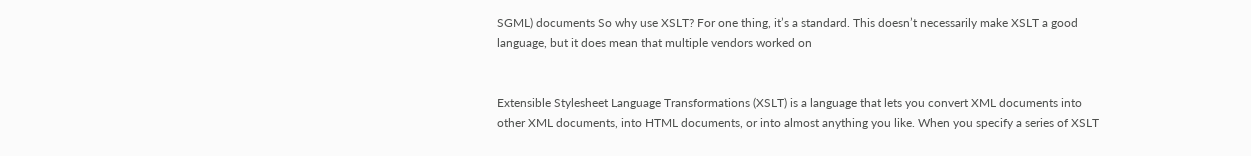SGML) documents So why use XSLT? For one thing, it’s a standard. This doesn’t necessarily make XSLT a good language, but it does mean that multiple vendors worked on


Extensible Stylesheet Language Transformations (XSLT) is a language that lets you convert XML documents into other XML documents, into HTML documents, or into almost anything you like. When you specify a series of XSLT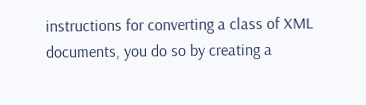instructions for converting a class of XML documents, you do so by creating a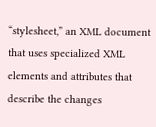“stylesheet,” an XML document that uses specialized XML elements and attributes that describe the changes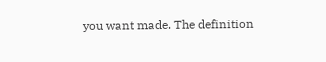you want made. The definition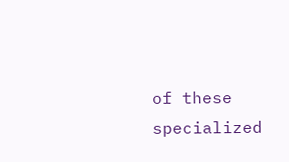of these specialized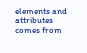elements and attributes comes from